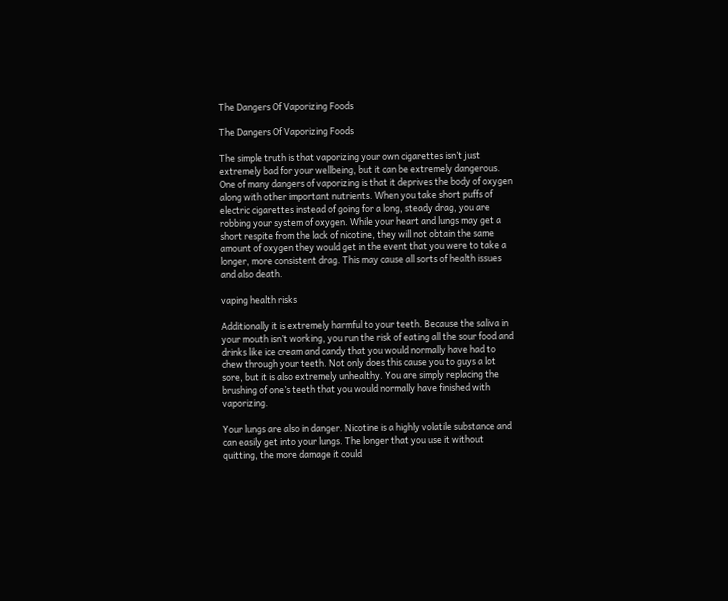The Dangers Of Vaporizing Foods

The Dangers Of Vaporizing Foods

The simple truth is that vaporizing your own cigarettes isn’t just extremely bad for your wellbeing, but it can be extremely dangerous. One of many dangers of vaporizing is that it deprives the body of oxygen along with other important nutrients. When you take short puffs of electric cigarettes instead of going for a long, steady drag, you are robbing your system of oxygen. While your heart and lungs may get a short respite from the lack of nicotine, they will not obtain the same amount of oxygen they would get in the event that you were to take a longer, more consistent drag. This may cause all sorts of health issues and also death.

vaping health risks

Additionally it is extremely harmful to your teeth. Because the saliva in your mouth isn’t working, you run the risk of eating all the sour food and drinks like ice cream and candy that you would normally have had to chew through your teeth. Not only does this cause you to guys a lot sore, but it is also extremely unhealthy. You are simply replacing the brushing of one’s teeth that you would normally have finished with vaporizing.

Your lungs are also in danger. Nicotine is a highly volatile substance and can easily get into your lungs. The longer that you use it without quitting, the more damage it could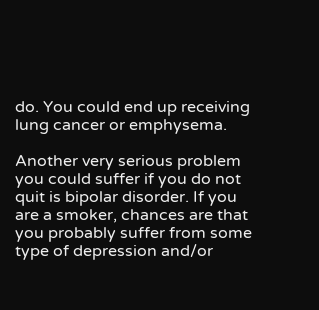do. You could end up receiving lung cancer or emphysema.

Another very serious problem you could suffer if you do not quit is bipolar disorder. If you are a smoker, chances are that you probably suffer from some type of depression and/or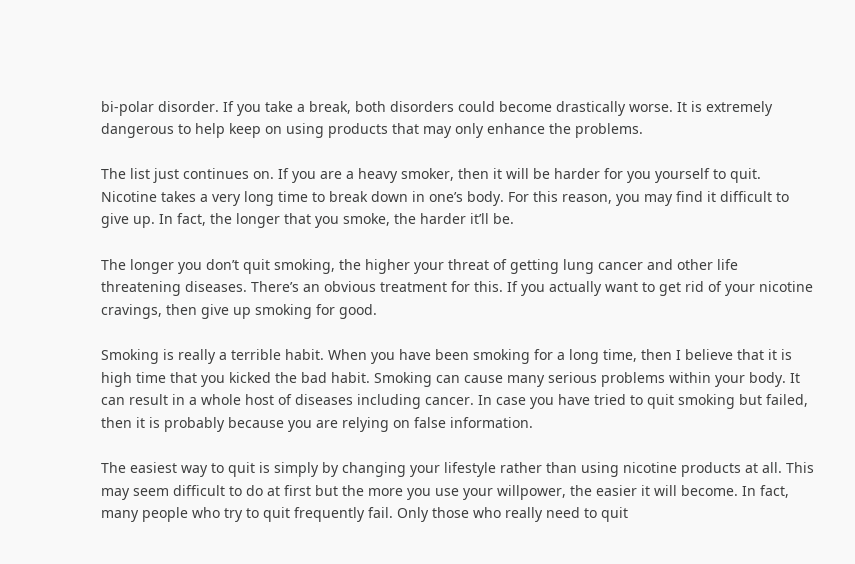bi-polar disorder. If you take a break, both disorders could become drastically worse. It is extremely dangerous to help keep on using products that may only enhance the problems.

The list just continues on. If you are a heavy smoker, then it will be harder for you yourself to quit. Nicotine takes a very long time to break down in one’s body. For this reason, you may find it difficult to give up. In fact, the longer that you smoke, the harder it’ll be.

The longer you don’t quit smoking, the higher your threat of getting lung cancer and other life threatening diseases. There’s an obvious treatment for this. If you actually want to get rid of your nicotine cravings, then give up smoking for good.

Smoking is really a terrible habit. When you have been smoking for a long time, then I believe that it is high time that you kicked the bad habit. Smoking can cause many serious problems within your body. It can result in a whole host of diseases including cancer. In case you have tried to quit smoking but failed, then it is probably because you are relying on false information.

The easiest way to quit is simply by changing your lifestyle rather than using nicotine products at all. This may seem difficult to do at first but the more you use your willpower, the easier it will become. In fact, many people who try to quit frequently fail. Only those who really need to quit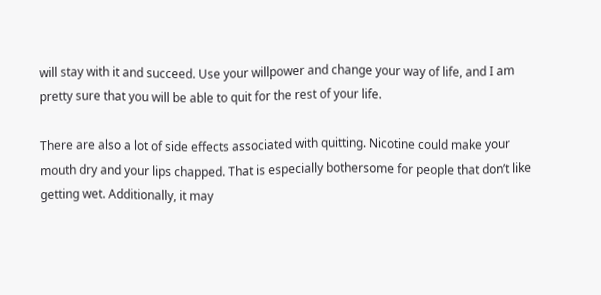will stay with it and succeed. Use your willpower and change your way of life, and I am pretty sure that you will be able to quit for the rest of your life.

There are also a lot of side effects associated with quitting. Nicotine could make your mouth dry and your lips chapped. That is especially bothersome for people that don’t like getting wet. Additionally, it may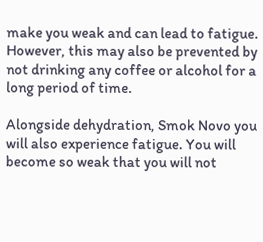make you weak and can lead to fatigue. However, this may also be prevented by not drinking any coffee or alcohol for a long period of time.

Alongside dehydration, Smok Novo you will also experience fatigue. You will become so weak that you will not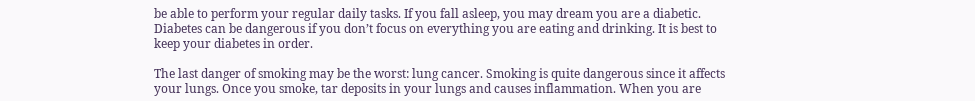be able to perform your regular daily tasks. If you fall asleep, you may dream you are a diabetic. Diabetes can be dangerous if you don’t focus on everything you are eating and drinking. It is best to keep your diabetes in order.

The last danger of smoking may be the worst: lung cancer. Smoking is quite dangerous since it affects your lungs. Once you smoke, tar deposits in your lungs and causes inflammation. When you are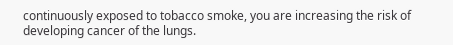continuously exposed to tobacco smoke, you are increasing the risk of developing cancer of the lungs.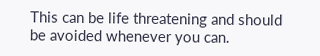This can be life threatening and should be avoided whenever you can.